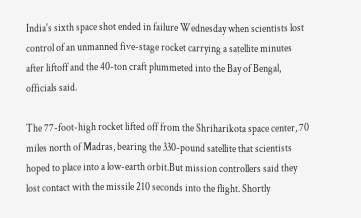India's sixth space shot ended in failure Wednesday when scientists lost control of an unmanned five-stage rocket carrying a satellite minutes after liftoff and the 40-ton craft plummeted into the Bay of Bengal, officials said.

The 77-foot-high rocket lifted off from the Shriharikota space center, 70 miles north of Madras, bearing the 330-pound satellite that scientists hoped to place into a low-earth orbit.But mission controllers said they lost contact with the missile 210 seconds into the flight. Shortly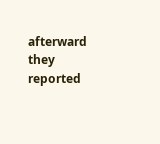afterward they reported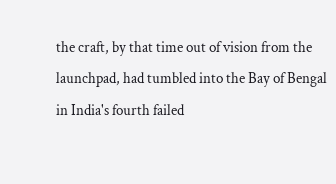the craft, by that time out of vision from the launchpad, had tumbled into the Bay of Bengal in India's fourth failed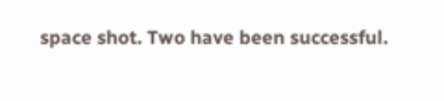space shot. Two have been successful.